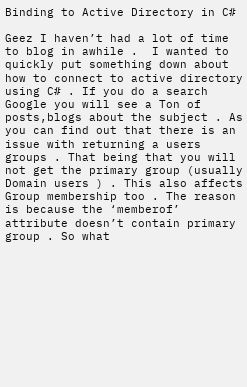Binding to Active Directory in C#

Geez I haven’t had a lot of time to blog in awhile .  I wanted to quickly put something down about how to connect to active directory using C# . If you do a search Google you will see a Ton of posts,blogs about the subject . As you can find out that there is an issue with returning a users groups . That being that you will not get the primary group (usually Domain users ) . This also affects Group membership too . The reason is because the ‘memberof’ attribute doesn’t contain primary group . So what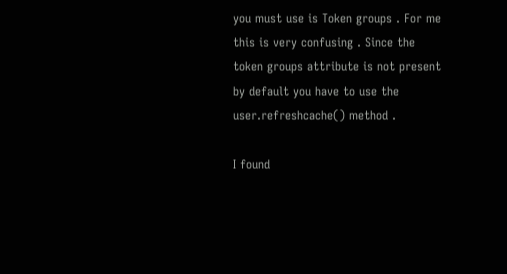you must use is Token groups . For me this is very confusing . Since the token groups attribute is not present by default you have to use the user.refreshcache() method .

I found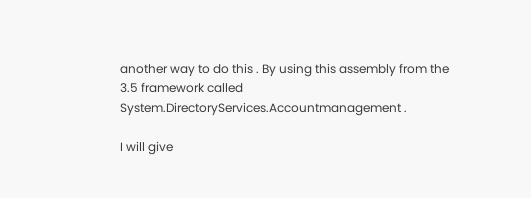another way to do this . By using this assembly from the 3.5 framework called System.DirectoryServices.Accountmanagement .

I will give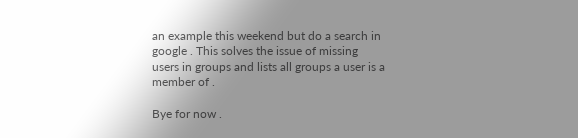an example this weekend but do a search in google . This solves the issue of missing users in groups and lists all groups a user is a member of .

Bye for now .